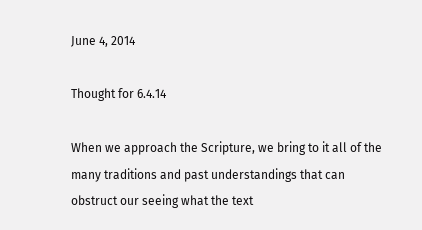June 4, 2014

Thought for 6.4.14

When we approach the Scripture, we bring to it all of the many traditions and past understandings that can obstruct our seeing what the text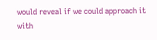would reveal if we could approach it with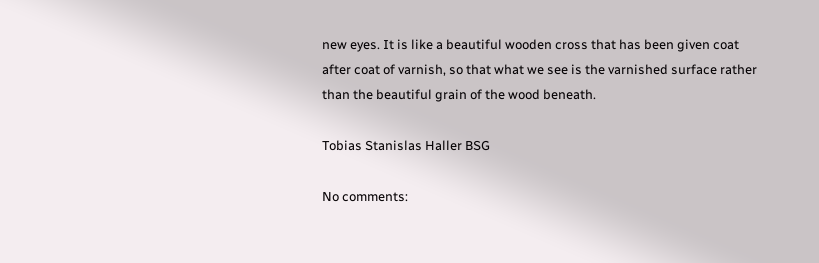new eyes. It is like a beautiful wooden cross that has been given coat after coat of varnish, so that what we see is the varnished surface rather than the beautiful grain of the wood beneath.

Tobias Stanislas Haller BSG

No comments: